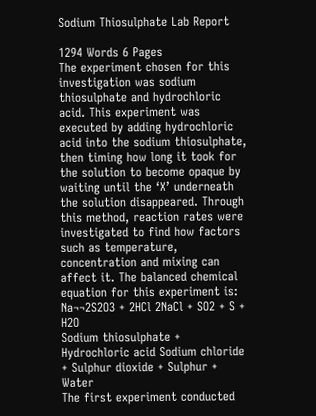Sodium Thiosulphate Lab Report

1294 Words 6 Pages
The experiment chosen for this investigation was sodium thiosulphate and hydrochloric acid. This experiment was executed by adding hydrochloric acid into the sodium thiosulphate, then timing how long it took for the solution to become opaque by waiting until the ‘X’ underneath the solution disappeared. Through this method, reaction rates were investigated to find how factors such as temperature, concentration and mixing can affect it. The balanced chemical equation for this experiment is:
Na¬¬2S2O3 + 2HCl 2NaCl + SO2 + S + H2O
Sodium thiosulphate + Hydrochloric acid Sodium chloride + Sulphur dioxide + Sulphur + Water
The first experiment conducted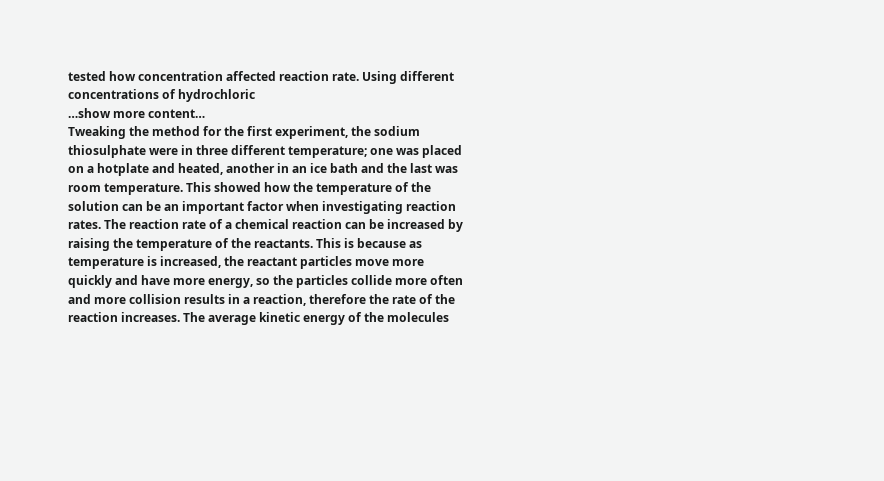tested how concentration affected reaction rate. Using different concentrations of hydrochloric
…show more content…
Tweaking the method for the first experiment, the sodium thiosulphate were in three different temperature; one was placed on a hotplate and heated, another in an ice bath and the last was room temperature. This showed how the temperature of the solution can be an important factor when investigating reaction rates. The reaction rate of a chemical reaction can be increased by raising the temperature of the reactants. This is because as temperature is increased, the reactant particles move more quickly and have more energy, so the particles collide more often and more collision results in a reaction, therefore the rate of the reaction increases. The average kinetic energy of the molecules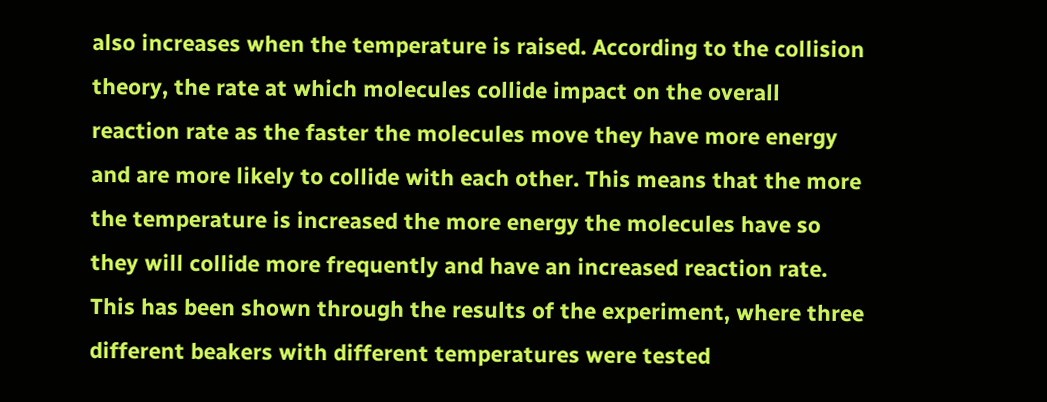also increases when the temperature is raised. According to the collision theory, the rate at which molecules collide impact on the overall reaction rate as the faster the molecules move they have more energy and are more likely to collide with each other. This means that the more the temperature is increased the more energy the molecules have so they will collide more frequently and have an increased reaction rate. This has been shown through the results of the experiment, where three different beakers with different temperatures were tested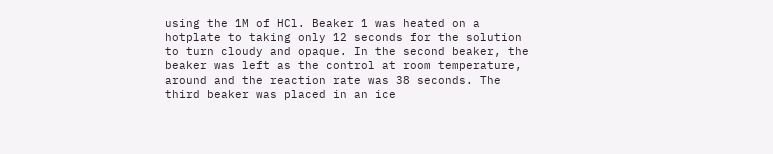using the 1M of HCl. Beaker 1 was heated on a hotplate to taking only 12 seconds for the solution to turn cloudy and opaque. In the second beaker, the beaker was left as the control at room temperature, around and the reaction rate was 38 seconds. The third beaker was placed in an ice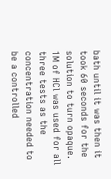bath until it was then it took 60 seconds for the solution to turn opaque. 1M of HCl was used for all three tests as the concentration needed to be a controlled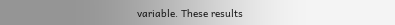variable. These results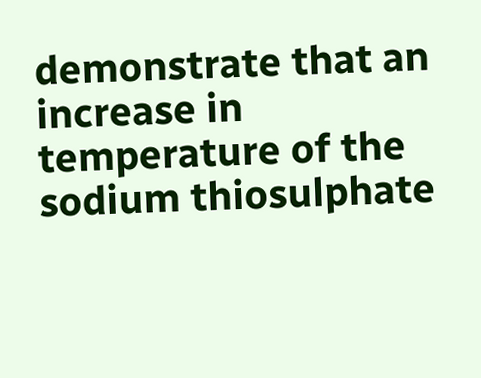demonstrate that an increase in temperature of the sodium thiosulphate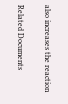also increases the reaction

Related Documents